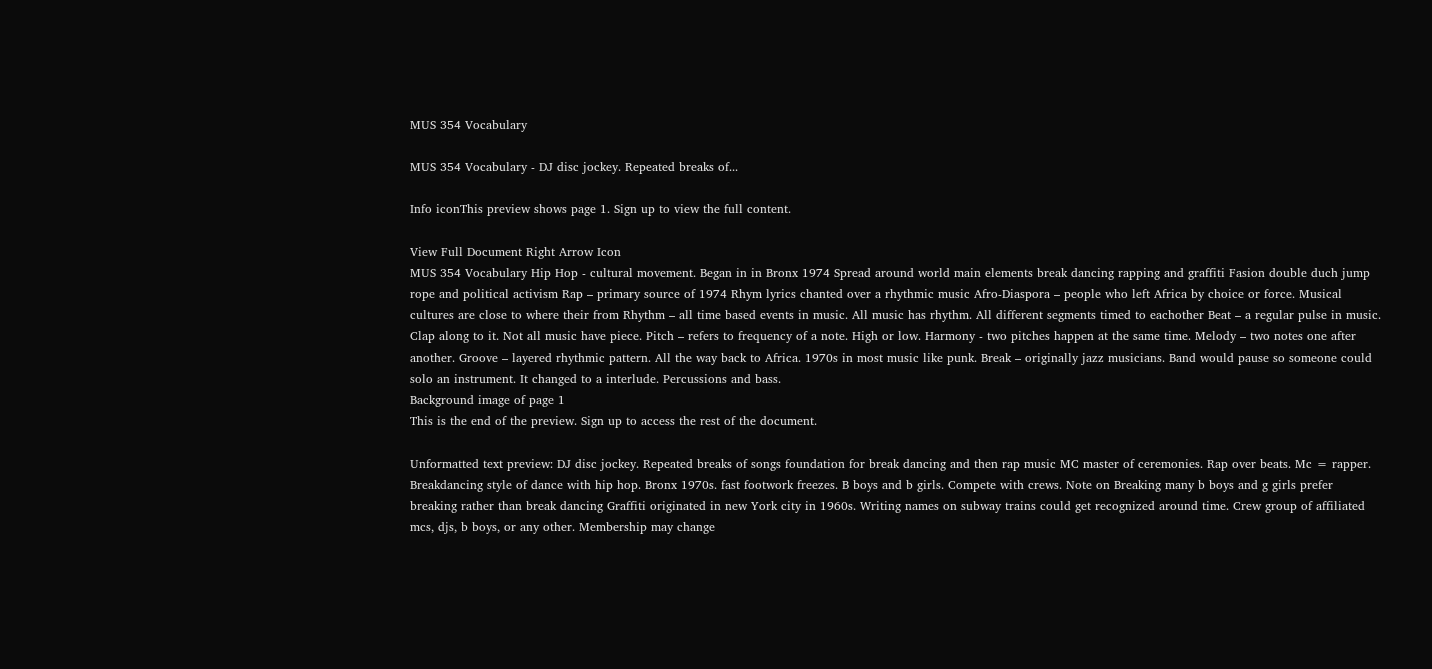MUS 354 Vocabulary

MUS 354 Vocabulary - DJ disc jockey. Repeated breaks of...

Info iconThis preview shows page 1. Sign up to view the full content.

View Full Document Right Arrow Icon
MUS 354 Vocabulary Hip Hop - cultural movement. Began in in Bronx 1974 Spread around world main elements break dancing rapping and graffiti Fasion double duch jump rope and political activism Rap – primary source of 1974 Rhym lyrics chanted over a rhythmic music Afro-Diaspora – people who left Africa by choice or force. Musical cultures are close to where their from Rhythm – all time based events in music. All music has rhythm. All different segments timed to eachother Beat – a regular pulse in music. Clap along to it. Not all music have piece. Pitch – refers to frequency of a note. High or low. Harmony - two pitches happen at the same time. Melody – two notes one after another. Groove – layered rhythmic pattern. All the way back to Africa. 1970s in most music like punk. Break – originally jazz musicians. Band would pause so someone could solo an instrument. It changed to a interlude. Percussions and bass.
Background image of page 1
This is the end of the preview. Sign up to access the rest of the document.

Unformatted text preview: DJ disc jockey. Repeated breaks of songs foundation for break dancing and then rap music MC master of ceremonies. Rap over beats. Mc = rapper. Breakdancing style of dance with hip hop. Bronx 1970s. fast footwork freezes. B boys and b girls. Compete with crews. Note on Breaking many b boys and g girls prefer breaking rather than break dancing Graffiti originated in new York city in 1960s. Writing names on subway trains could get recognized around time. Crew group of affiliated mcs, djs, b boys, or any other. Membership may change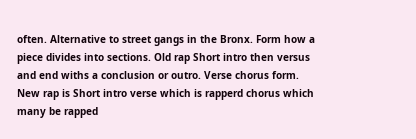often. Alternative to street gangs in the Bronx. Form how a piece divides into sections. Old rap Short intro then versus and end withs a conclusion or outro. Verse chorus form. New rap is Short intro verse which is rapperd chorus which many be rapped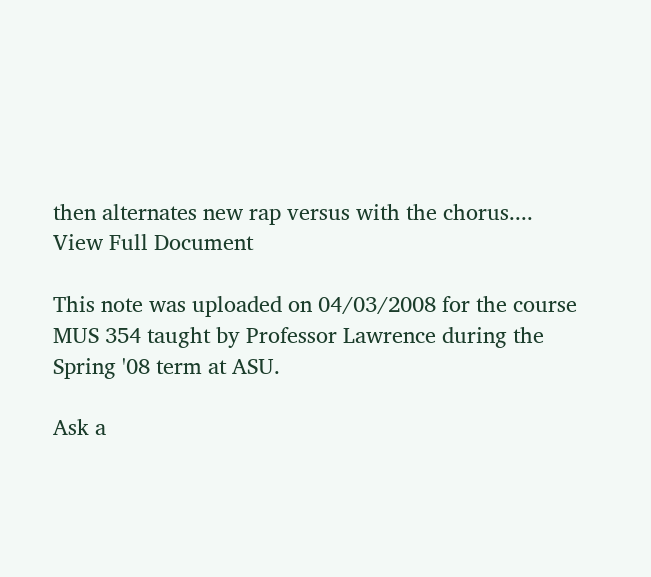then alternates new rap versus with the chorus....
View Full Document

This note was uploaded on 04/03/2008 for the course MUS 354 taught by Professor Lawrence during the Spring '08 term at ASU.

Ask a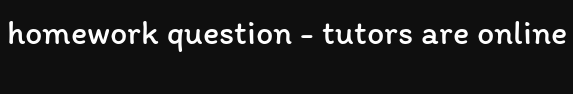homework question - tutors are online